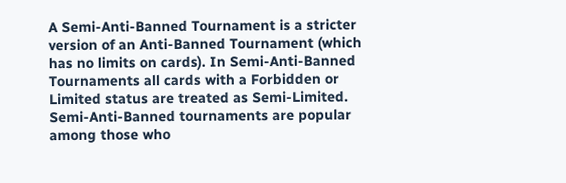A Semi-Anti-Banned Tournament is a stricter version of an Anti-Banned Tournament (which has no limits on cards). In Semi-Anti-Banned Tournaments all cards with a Forbidden or Limited status are treated as Semi-Limited. Semi-Anti-Banned tournaments are popular among those who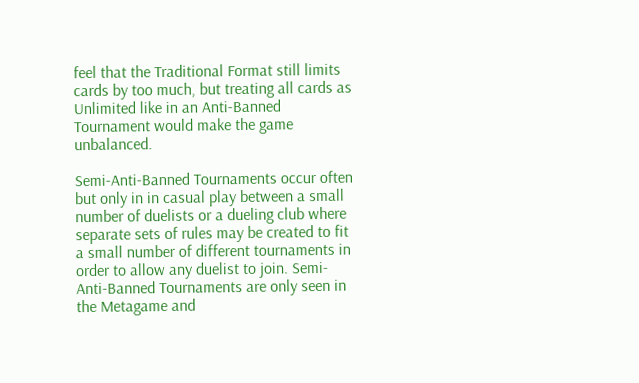feel that the Traditional Format still limits cards by too much, but treating all cards as Unlimited like in an Anti-Banned Tournament would make the game unbalanced.

Semi-Anti-Banned Tournaments occur often but only in in casual play between a small number of duelists or a dueling club where separate sets of rules may be created to fit a small number of different tournaments in order to allow any duelist to join. Semi-Anti-Banned Tournaments are only seen in the Metagame and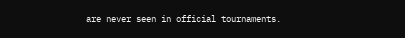are never seen in official tournaments.